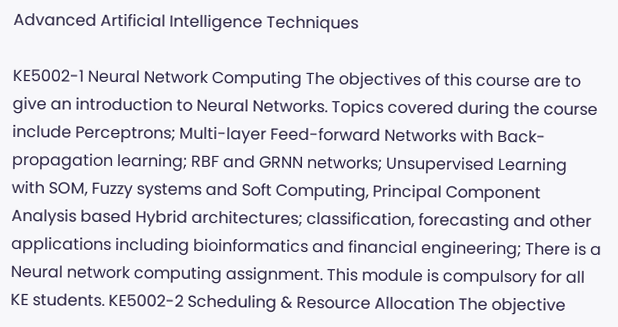Advanced Artificial Intelligence Techniques

KE5002-1 Neural Network Computing The objectives of this course are to give an introduction to Neural Networks. Topics covered during the course include Perceptrons; Multi-layer Feed-forward Networks with Back-propagation learning; RBF and GRNN networks; Unsupervised Learning with SOM, Fuzzy systems and Soft Computing, Principal Component Analysis based Hybrid architectures; classification, forecasting and other applications including bioinformatics and financial engineering; There is a Neural network computing assignment. This module is compulsory for all KE students. KE5002-2 Scheduling & Resource Allocation The objective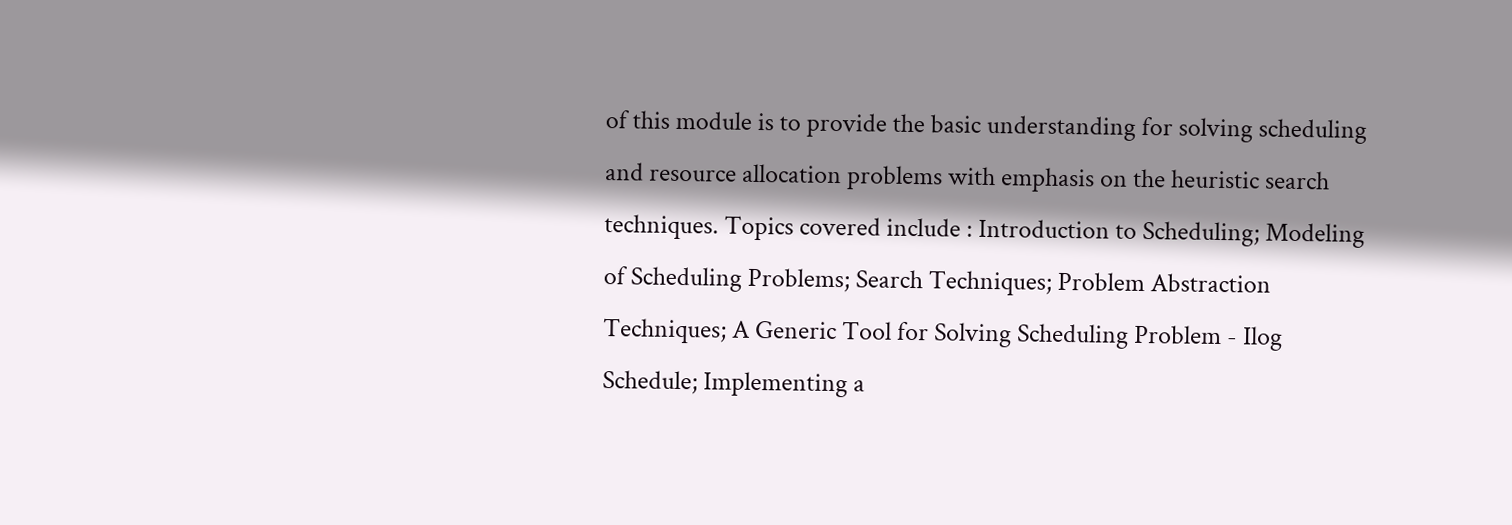of this module is to provide the basic understanding for solving scheduling and resource allocation problems with emphasis on the heuristic search techniques. Topics covered include : Introduction to Scheduling; Modeling of Scheduling Problems; Search Techniques; Problem Abstraction Techniques; A Generic Tool for Solving Scheduling Problem - Ilog Schedule; Implementing a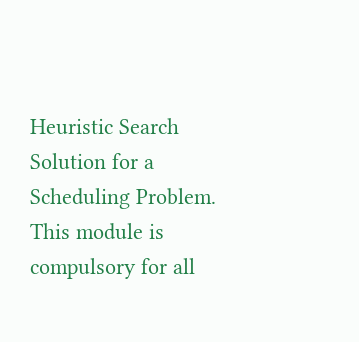Heuristic Search Solution for a Scheduling Problem. This module is compulsory for all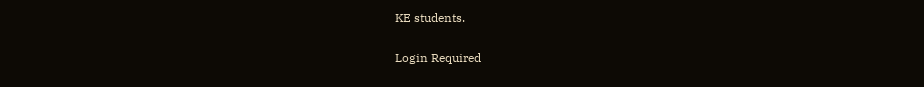KE students.

Login Required